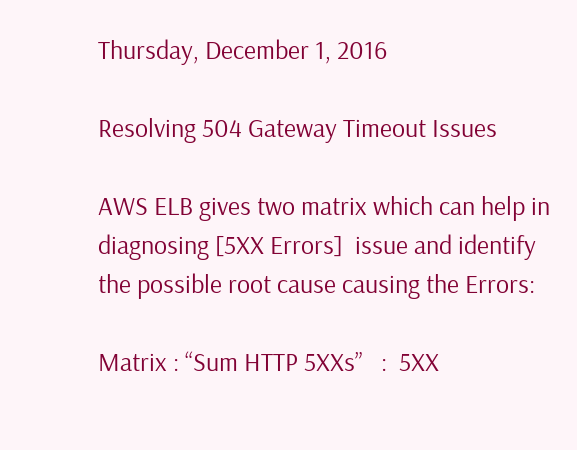Thursday, December 1, 2016

Resolving 504 Gateway Timeout Issues

AWS ELB gives two matrix which can help in diagnosing [5XX Errors]  issue and identify the possible root cause causing the Errors:

Matrix : “Sum HTTP 5XXs”   :  5XX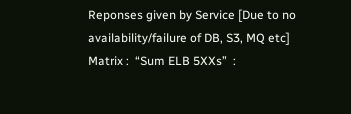Reponses given by Service [Due to no availability/failure of DB, S3, MQ etc]
Matrix :  “Sum ELB 5XXs”  :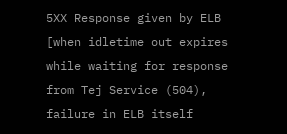5XX Response given by ELB [when idletime out expires while waiting for response from Tej Service (504), failure in ELB itself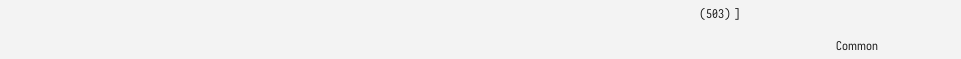(503) ]

                                  Common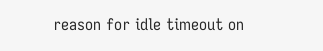reason for idle timeout on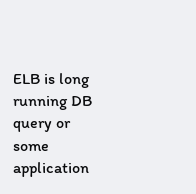ELB is long running DB query or some application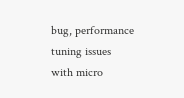bug, performance tuning issues with micro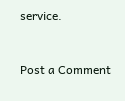service.


Post a Comment